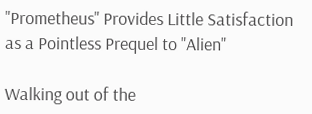"Prometheus" Provides Little Satisfaction as a Pointless Prequel to "Alien"

Walking out of the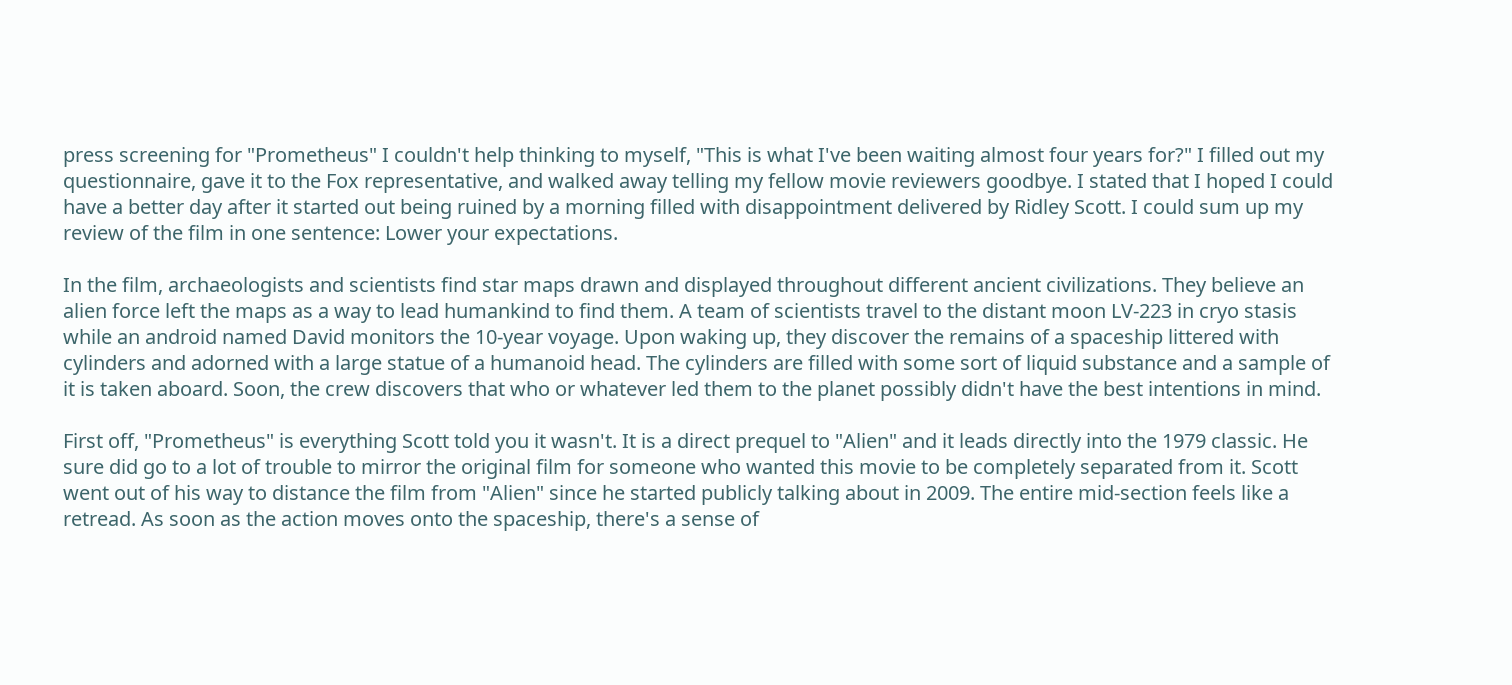press screening for "Prometheus" I couldn't help thinking to myself, "This is what I've been waiting almost four years for?" I filled out my questionnaire, gave it to the Fox representative, and walked away telling my fellow movie reviewers goodbye. I stated that I hoped I could have a better day after it started out being ruined by a morning filled with disappointment delivered by Ridley Scott. I could sum up my review of the film in one sentence: Lower your expectations.

In the film, archaeologists and scientists find star maps drawn and displayed throughout different ancient civilizations. They believe an alien force left the maps as a way to lead humankind to find them. A team of scientists travel to the distant moon LV-223 in cryo stasis while an android named David monitors the 10-year voyage. Upon waking up, they discover the remains of a spaceship littered with cylinders and adorned with a large statue of a humanoid head. The cylinders are filled with some sort of liquid substance and a sample of it is taken aboard. Soon, the crew discovers that who or whatever led them to the planet possibly didn't have the best intentions in mind.

First off, "Prometheus" is everything Scott told you it wasn't. It is a direct prequel to "Alien" and it leads directly into the 1979 classic. He sure did go to a lot of trouble to mirror the original film for someone who wanted this movie to be completely separated from it. Scott went out of his way to distance the film from "Alien" since he started publicly talking about in 2009. The entire mid-section feels like a retread. As soon as the action moves onto the spaceship, there's a sense of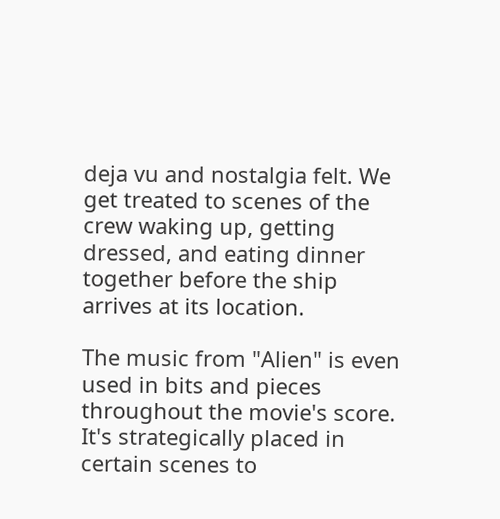deja vu and nostalgia felt. We get treated to scenes of the crew waking up, getting dressed, and eating dinner together before the ship arrives at its location.

The music from "Alien" is even used in bits and pieces throughout the movie's score. It's strategically placed in certain scenes to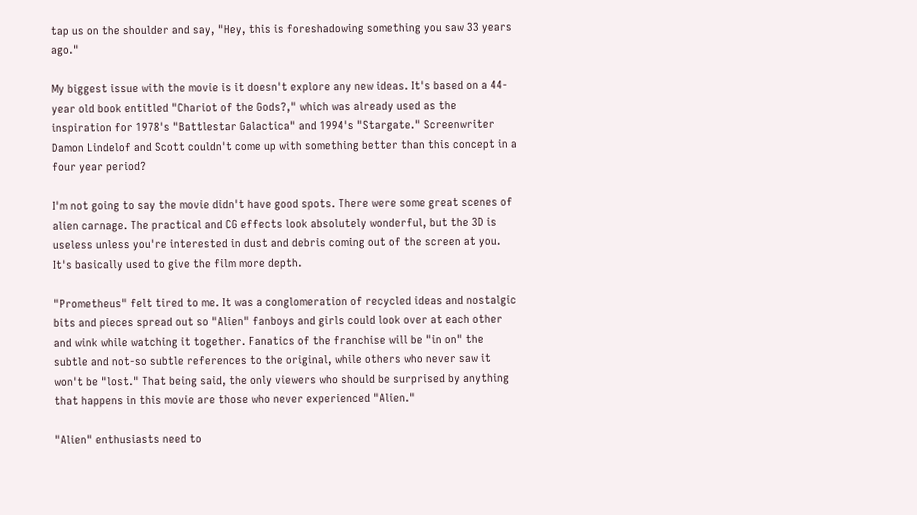tap us on the shoulder and say, "Hey, this is foreshadowing something you saw 33 years ago."

My biggest issue with the movie is it doesn't explore any new ideas. It's based on a 44-year old book entitled "Chariot of the Gods?," which was already used as the inspiration for 1978's "Battlestar Galactica" and 1994's "Stargate." Screenwriter Damon Lindelof and Scott couldn't come up with something better than this concept in a four year period?

I'm not going to say the movie didn't have good spots. There were some great scenes of alien carnage. The practical and CG effects look absolutely wonderful, but the 3D is useless unless you're interested in dust and debris coming out of the screen at you. It's basically used to give the film more depth.

"Prometheus" felt tired to me. It was a conglomeration of recycled ideas and nostalgic bits and pieces spread out so "Alien" fanboys and girls could look over at each other and wink while watching it together. Fanatics of the franchise will be "in on" the subtle and not-so subtle references to the original, while others who never saw it won't be "lost." That being said, the only viewers who should be surprised by anything that happens in this movie are those who never experienced "Alien."

"Alien" enthusiasts need to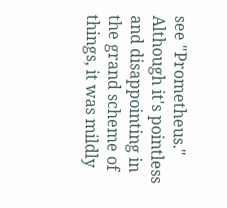see "Prometheus." Although it's pointless and disappointing in the grand scheme of things, it was mildly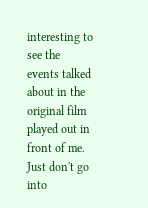interesting to see the events talked about in the original film played out in front of me. Just don't go into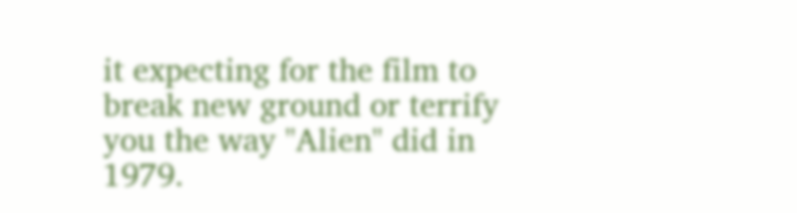it expecting for the film to break new ground or terrify you the way "Alien" did in 1979.